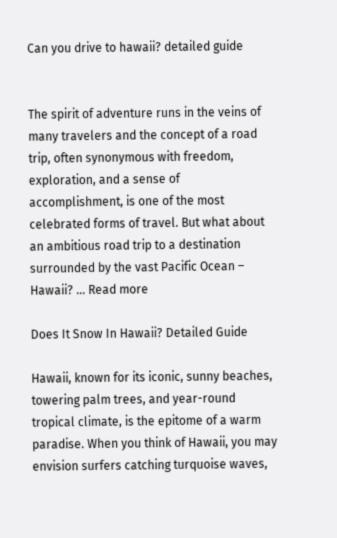Can you drive to hawaii? detailed guide


The spirit of adventure runs in the veins of many travelers and the concept of a road trip, often synonymous with freedom, exploration, and a sense of accomplishment, is one of the most celebrated forms of travel. But what about an ambitious road trip to a destination surrounded by the vast Pacific Ocean – Hawaii? … Read more

Does It Snow In Hawaii? Detailed Guide

Hawaii, known for its iconic, sunny beaches, towering palm trees, and year-round tropical climate, is the epitome of a warm paradise. When you think of Hawaii, you may envision surfers catching turquoise waves,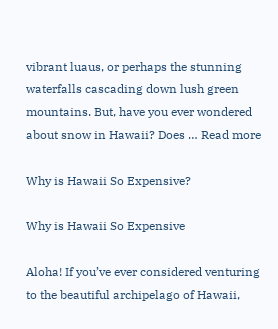vibrant luaus, or perhaps the stunning waterfalls cascading down lush green mountains. But, have you ever wondered about snow in Hawaii? Does … Read more

Why is Hawaii So Expensive?

Why is Hawaii So Expensive

Aloha! If you’ve ever considered venturing to the beautiful archipelago of Hawaii,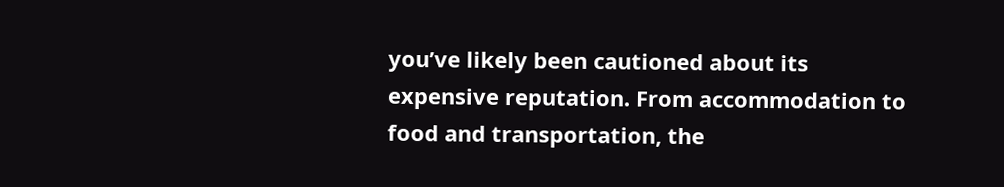you’ve likely been cautioned about its expensive reputation. From accommodation to food and transportation, the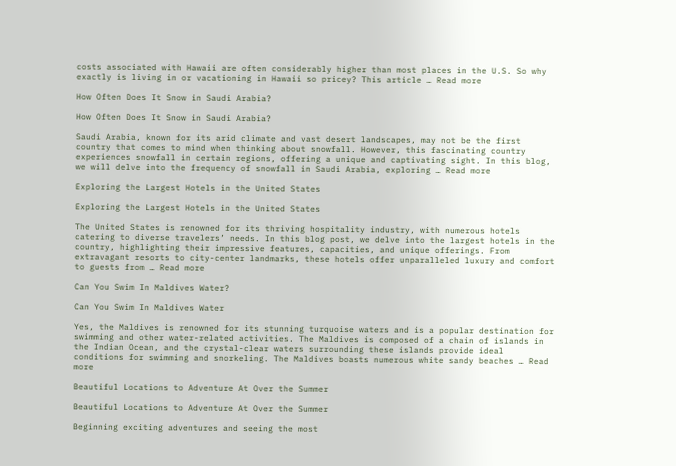costs associated with Hawaii are often considerably higher than most places in the U.S. So why exactly is living in or vacationing in Hawaii so pricey? This article … Read more

How Often Does It Snow in Saudi Arabia?

How Often Does It Snow in Saudi Arabia?

Saudi Arabia, known for its arid climate and vast desert landscapes, may not be the first country that comes to mind when thinking about snowfall. However, this fascinating country experiences snowfall in certain regions, offering a unique and captivating sight. In this blog, we will delve into the frequency of snowfall in Saudi Arabia, exploring … Read more

Exploring the Largest Hotels in the United States

Exploring the Largest Hotels in the United States

The United States is renowned for its thriving hospitality industry, with numerous hotels catering to diverse travelers’ needs. In this blog post, we delve into the largest hotels in the country, highlighting their impressive features, capacities, and unique offerings. From extravagant resorts to city-center landmarks, these hotels offer unparalleled luxury and comfort to guests from … Read more

Can You Swim In Maldives Water?

Can You Swim In Maldives Water

Yes, the Maldives is renowned for its stunning turquoise waters and is a popular destination for swimming and other water-related activities. The Maldives is composed of a chain of islands in the Indian Ocean, and the crystal-clear waters surrounding these islands provide ideal conditions for swimming and snorkeling. The Maldives boasts numerous white sandy beaches … Read more

Beautiful Locations to Adventure At Over the Summer

Beautiful Locations to Adventure At Over the Summer

Beginning exciting adventures and seeing the most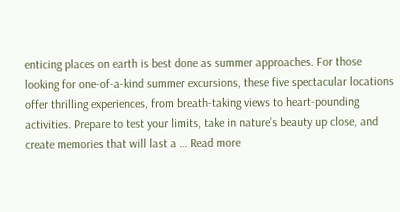enticing places on earth is best done as summer approaches. For those looking for one-of-a-kind summer excursions, these five spectacular locations offer thrilling experiences, from breath-taking views to heart-pounding activities. Prepare to test your limits, take in nature’s beauty up close, and create memories that will last a … Read more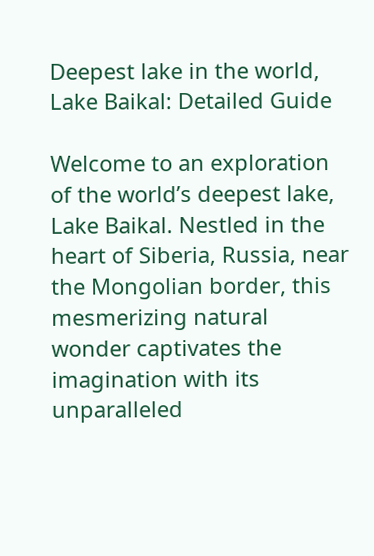Deepest lake in the world, Lake Baikal: Detailed Guide

Welcome to an exploration of the world’s deepest lake, Lake Baikal. Nestled in the heart of Siberia, Russia, near the Mongolian border, this mesmerizing natural wonder captivates the imagination with its unparalleled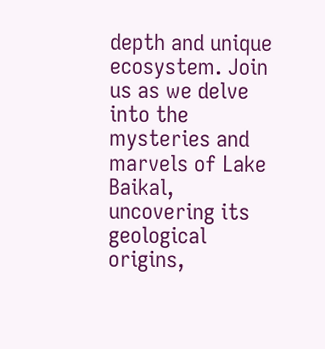depth and unique ecosystem. Join us as we delve into the mysteries and marvels of Lake Baikal, uncovering its geological origins,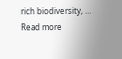rich biodiversity, … Read more